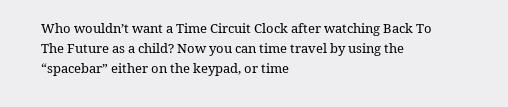Who wouldn’t want a Time Circuit Clock after watching Back To The Future as a child? Now you can time travel by using the “spacebar” either on the keypad, or time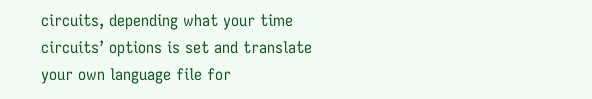circuits, depending what your time circuits’ options is set and translate your own language file for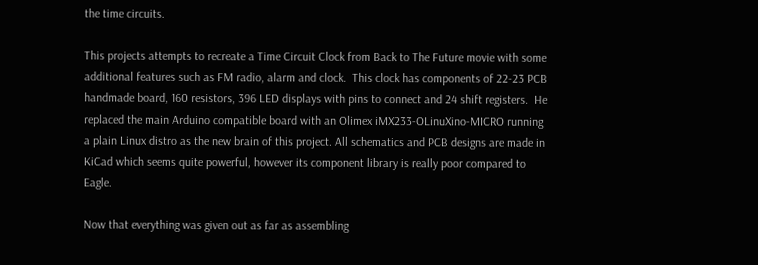the time circuits.

This projects attempts to recreate a Time Circuit Clock from Back to The Future movie with some additional features such as FM radio, alarm and clock.  This clock has components of 22-23 PCB handmade board, 160 resistors, 396 LED displays with pins to connect and 24 shift registers.  He replaced the main Arduino compatible board with an Olimex iMX233-OLinuXino-MICRO running a plain Linux distro as the new brain of this project. All schematics and PCB designs are made in KiCad which seems quite powerful, however its component library is really poor compared to Eagle.

Now that everything was given out as far as assembling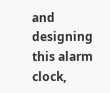and designing this alarm clock,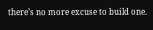there’s no more excuse to build one.